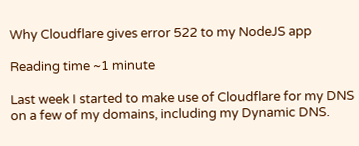Why Cloudflare gives error 522 to my NodeJS app

Reading time ~1 minute

Last week I started to make use of Cloudflare for my DNS on a few of my domains, including my Dynamic DNS.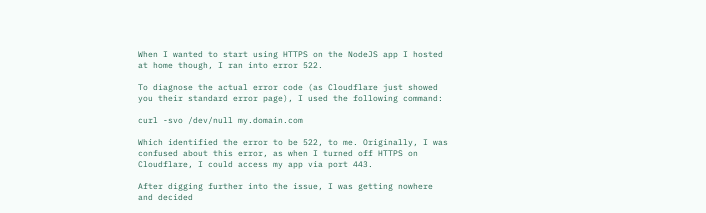When I wanted to start using HTTPS on the NodeJS app I hosted at home though, I ran into error 522.

To diagnose the actual error code (as Cloudflare just showed you their standard error page), I used the following command:

curl -svo /dev/null my.domain.com

Which identified the error to be 522, to me. Originally, I was confused about this error, as when I turned off HTTPS on Cloudflare, I could access my app via port 443.

After digging further into the issue, I was getting nowhere and decided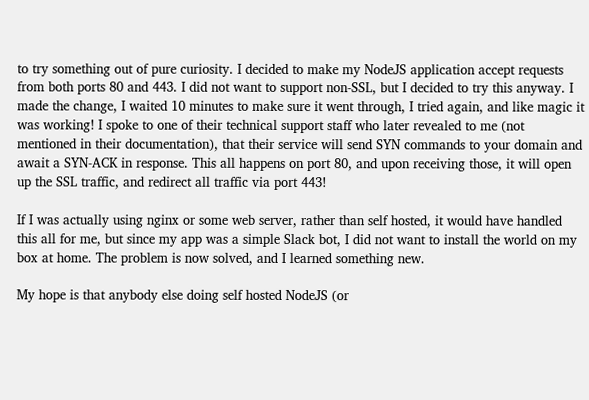to try something out of pure curiosity. I decided to make my NodeJS application accept requests from both ports 80 and 443. I did not want to support non-SSL, but I decided to try this anyway. I made the change, I waited 10 minutes to make sure it went through, I tried again, and like magic it was working! I spoke to one of their technical support staff who later revealed to me (not mentioned in their documentation), that their service will send SYN commands to your domain and await a SYN-ACK in response. This all happens on port 80, and upon receiving those, it will open up the SSL traffic, and redirect all traffic via port 443!

If I was actually using nginx or some web server, rather than self hosted, it would have handled this all for me, but since my app was a simple Slack bot, I did not want to install the world on my box at home. The problem is now solved, and I learned something new.

My hope is that anybody else doing self hosted NodeJS (or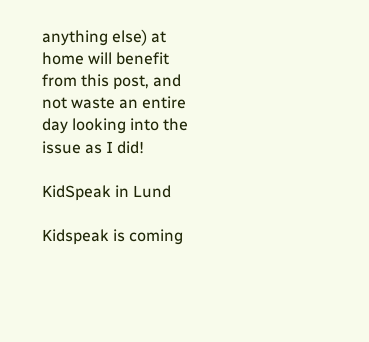anything else) at home will benefit from this post, and not waste an entire day looking into the issue as I did!

KidSpeak in Lund

Kidspeak is coming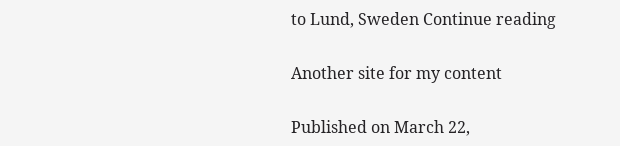to Lund, Sweden Continue reading

Another site for my content

Published on March 22,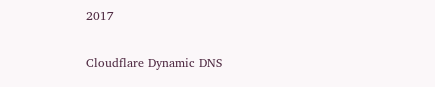2017

Cloudflare Dynamic DNS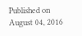Published on August 04, 2016